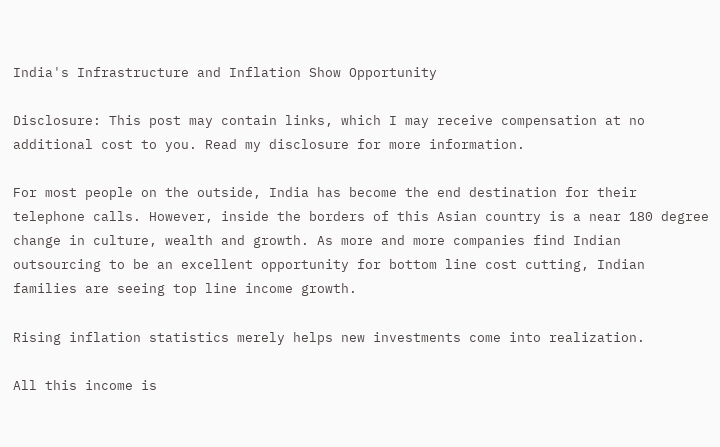India's Infrastructure and Inflation Show Opportunity

Disclosure: This post may contain links, which I may receive compensation at no additional cost to you. Read my disclosure for more information.

For most people on the outside, India has become the end destination for their telephone calls. However, inside the borders of this Asian country is a near 180 degree change in culture, wealth and growth. As more and more companies find Indian outsourcing to be an excellent opportunity for bottom line cost cutting, Indian families are seeing top line income growth.

Rising inflation statistics merely helps new investments come into realization.

All this income is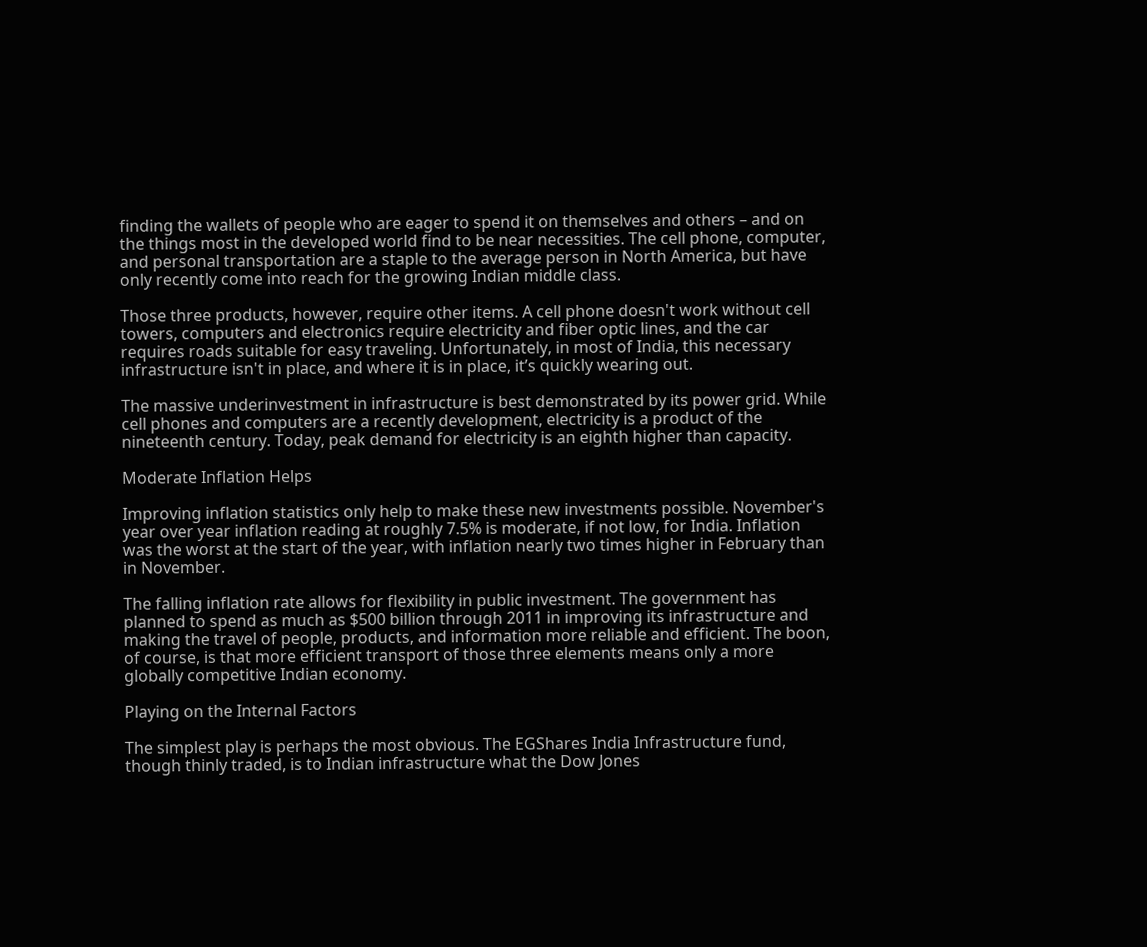finding the wallets of people who are eager to spend it on themselves and others – and on the things most in the developed world find to be near necessities. The cell phone, computer, and personal transportation are a staple to the average person in North America, but have only recently come into reach for the growing Indian middle class.

Those three products, however, require other items. A cell phone doesn't work without cell towers, computers and electronics require electricity and fiber optic lines, and the car requires roads suitable for easy traveling. Unfortunately, in most of India, this necessary infrastructure isn't in place, and where it is in place, it’s quickly wearing out.

The massive underinvestment in infrastructure is best demonstrated by its power grid. While cell phones and computers are a recently development, electricity is a product of the nineteenth century. Today, peak demand for electricity is an eighth higher than capacity.

Moderate Inflation Helps

Improving inflation statistics only help to make these new investments possible. November's year over year inflation reading at roughly 7.5% is moderate, if not low, for India. Inflation was the worst at the start of the year, with inflation nearly two times higher in February than in November.

The falling inflation rate allows for flexibility in public investment. The government has planned to spend as much as $500 billion through 2011 in improving its infrastructure and making the travel of people, products, and information more reliable and efficient. The boon, of course, is that more efficient transport of those three elements means only a more globally competitive Indian economy.

Playing on the Internal Factors

The simplest play is perhaps the most obvious. The EGShares India Infrastructure fund, though thinly traded, is to Indian infrastructure what the Dow Jones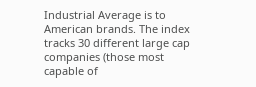Industrial Average is to American brands. The index tracks 30 different large cap companies (those most capable of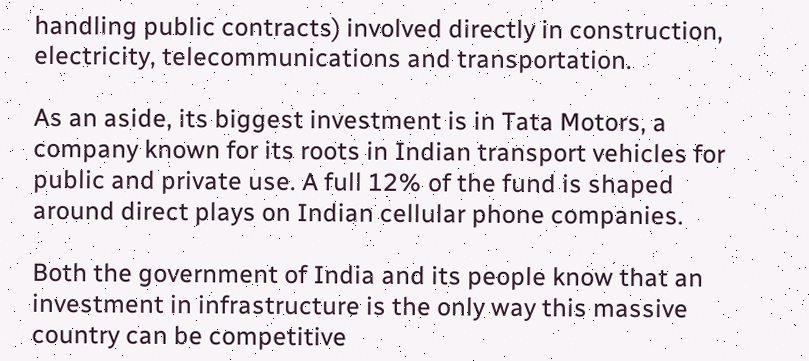handling public contracts) involved directly in construction, electricity, telecommunications and transportation.

As an aside, its biggest investment is in Tata Motors, a company known for its roots in Indian transport vehicles for public and private use. A full 12% of the fund is shaped around direct plays on Indian cellular phone companies.

Both the government of India and its people know that an investment in infrastructure is the only way this massive country can be competitive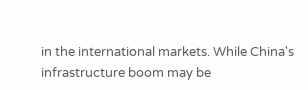in the international markets. While China's infrastructure boom may be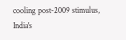cooling post-2009 stimulus, India's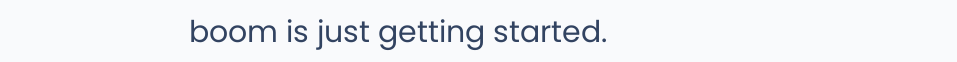boom is just getting started.